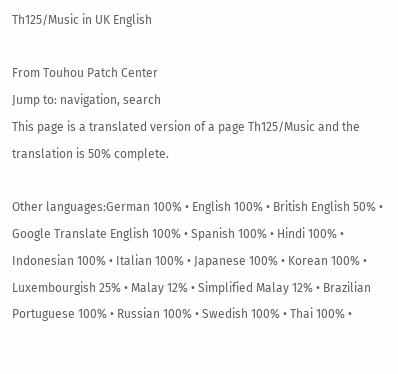Th125/Music in UK English

From Touhou Patch Center
Jump to: navigation, search
This page is a translated version of a page Th125/Music and the translation is 50% complete.

Other languages:German 100% • English 100% • British English 50% • Google Translate English 100% • Spanish 100% • Hindi 100% • Indonesian 100% • Italian 100% • Japanese 100% • Korean 100% • Luxembourgish 25% • Malay 12% • Simplified Malay 12% • Brazilian Portuguese 100% • Russian 100% • Swedish 100% • Thai 100% •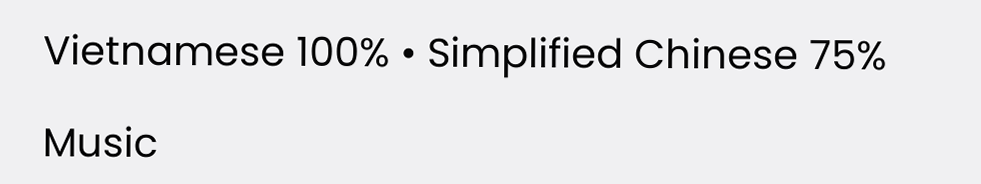Vietnamese 100% • Simplified Chinese 75%

Music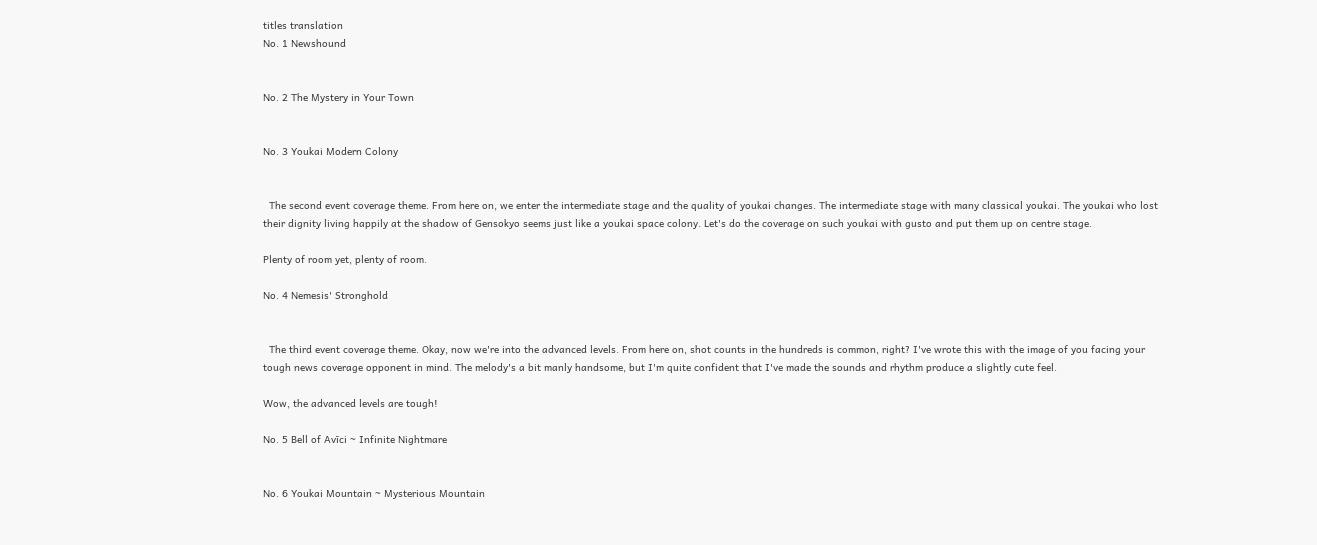titles translation
No. 1 Newshound


No. 2 The Mystery in Your Town


No. 3 Youkai Modern Colony


  The second event coverage theme. From here on, we enter the intermediate stage and the quality of youkai changes. The intermediate stage with many classical youkai. The youkai who lost their dignity living happily at the shadow of Gensokyo seems just like a youkai space colony. Let's do the coverage on such youkai with gusto and put them up on centre stage.

Plenty of room yet, plenty of room.

No. 4 Nemesis' Stronghold


  The third event coverage theme. Okay, now we're into the advanced levels. From here on, shot counts in the hundreds is common, right? I've wrote this with the image of you facing your tough news coverage opponent in mind. The melody's a bit manly handsome, but I'm quite confident that I've made the sounds and rhythm produce a slightly cute feel.

Wow, the advanced levels are tough!

No. 5 Bell of Avīci ~ Infinite Nightmare


No. 6 Youkai Mountain ~ Mysterious Mountain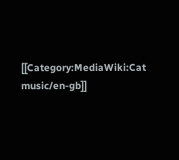[[Category:MediaWiki:Cat music/en-gb]]